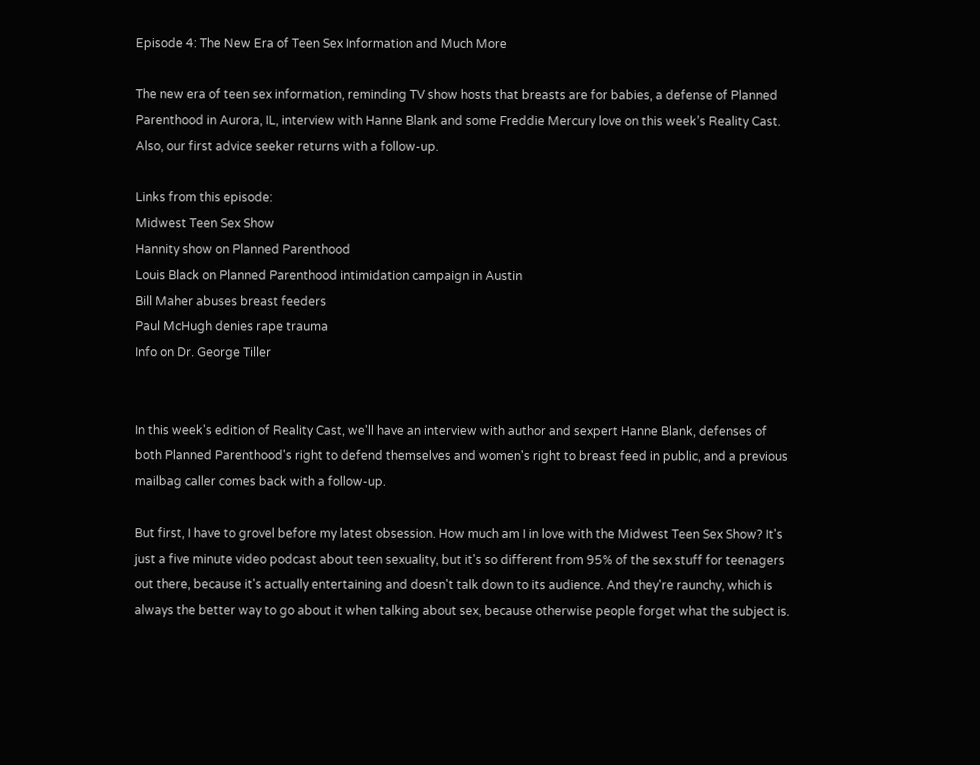Episode 4: The New Era of Teen Sex Information and Much More

The new era of teen sex information, reminding TV show hosts that breasts are for babies, a defense of Planned Parenthood in Aurora, IL, interview with Hanne Blank and some Freddie Mercury love on this week’s Reality Cast. Also, our first advice seeker returns with a follow-up.

Links from this episode:
Midwest Teen Sex Show
Hannity show on Planned Parenthood
Louis Black on Planned Parenthood intimidation campaign in Austin
Bill Maher abuses breast feeders
Paul McHugh denies rape trauma
Info on Dr. George Tiller


In this week's edition of Reality Cast, we'll have an interview with author and sexpert Hanne Blank, defenses of both Planned Parenthood's right to defend themselves and women's right to breast feed in public, and a previous mailbag caller comes back with a follow-up.

But first, I have to grovel before my latest obsession. How much am I in love with the Midwest Teen Sex Show? It's just a five minute video podcast about teen sexuality, but it's so different from 95% of the sex stuff for teenagers out there, because it's actually entertaining and doesn't talk down to its audience. And they're raunchy, which is always the better way to go about it when talking about sex, because otherwise people forget what the subject is.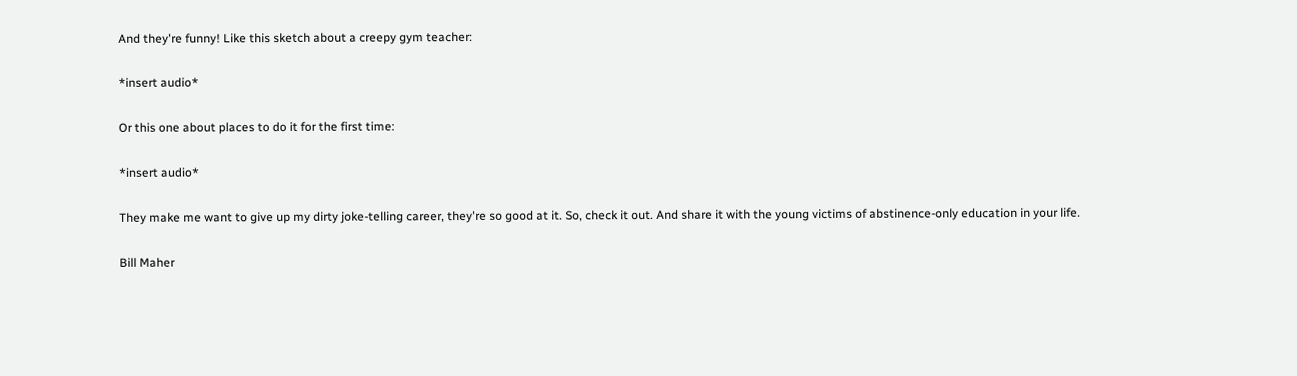And they're funny! Like this sketch about a creepy gym teacher:

*insert audio*

Or this one about places to do it for the first time:

*insert audio*

They make me want to give up my dirty joke-telling career, they're so good at it. So, check it out. And share it with the young victims of abstinence-only education in your life.

Bill Maher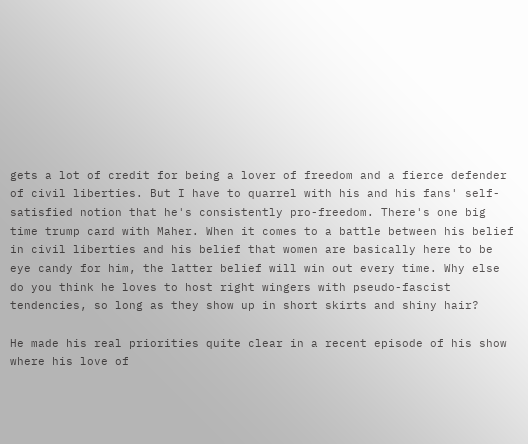gets a lot of credit for being a lover of freedom and a fierce defender of civil liberties. But I have to quarrel with his and his fans' self-satisfied notion that he's consistently pro-freedom. There's one big time trump card with Maher. When it comes to a battle between his belief in civil liberties and his belief that women are basically here to be eye candy for him, the latter belief will win out every time. Why else do you think he loves to host right wingers with pseudo-fascist tendencies, so long as they show up in short skirts and shiny hair?

He made his real priorities quite clear in a recent episode of his show where his love of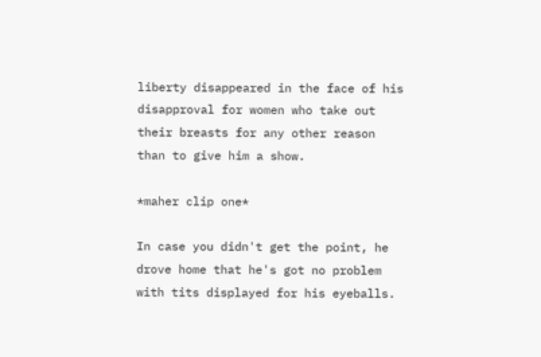liberty disappeared in the face of his disapproval for women who take out their breasts for any other reason than to give him a show.

*maher clip one*

In case you didn't get the point, he drove home that he's got no problem with tits displayed for his eyeballs.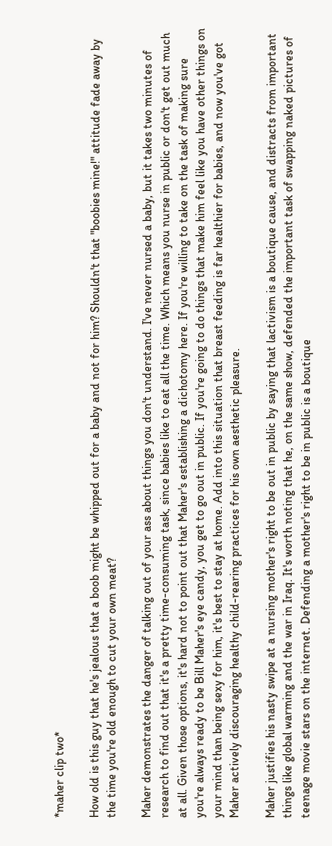*maher clip two*

How old is this guy that he's jealous that a boob might be whipped out for a baby and not for him? Shouldn't that "boobies mine!" attitude fade away by the time you're old enough to cut your own meat?

Maher demonstrates the danger of talking out of your ass about things you don't understand. I've never nursed a baby, but it takes two minutes of research to find out that it's a pretty time-consuming task, since babies like to eat all the time. Which means you nurse in public or don't get out much at all. Given those options, it's hard not to point out that Maher's establishing a dichotomy here. If you're willing to take on the task of making sure you're always ready to be Bill Maher's eye candy, you get to go out in public. If you're going to do things that make him feel like you have other things on your mind than being sexy for him, it's best to stay at home. Add into this situation that breast feeding is far healthier for babies, and now you've got Maher actively discouraging healthy child-rearing practices for his own aesthetic pleasure.

Maher justifies his nasty swipe at a nursing mother's right to be out in public by saying that lactivism is a boutique cause, and distracts from important things like global warming and the war in Iraq. It's worth noting that he, on the same show, defended the important task of swapping naked pictures of teenage movie stars on the internet. Defending a mother's right to be in public is a boutique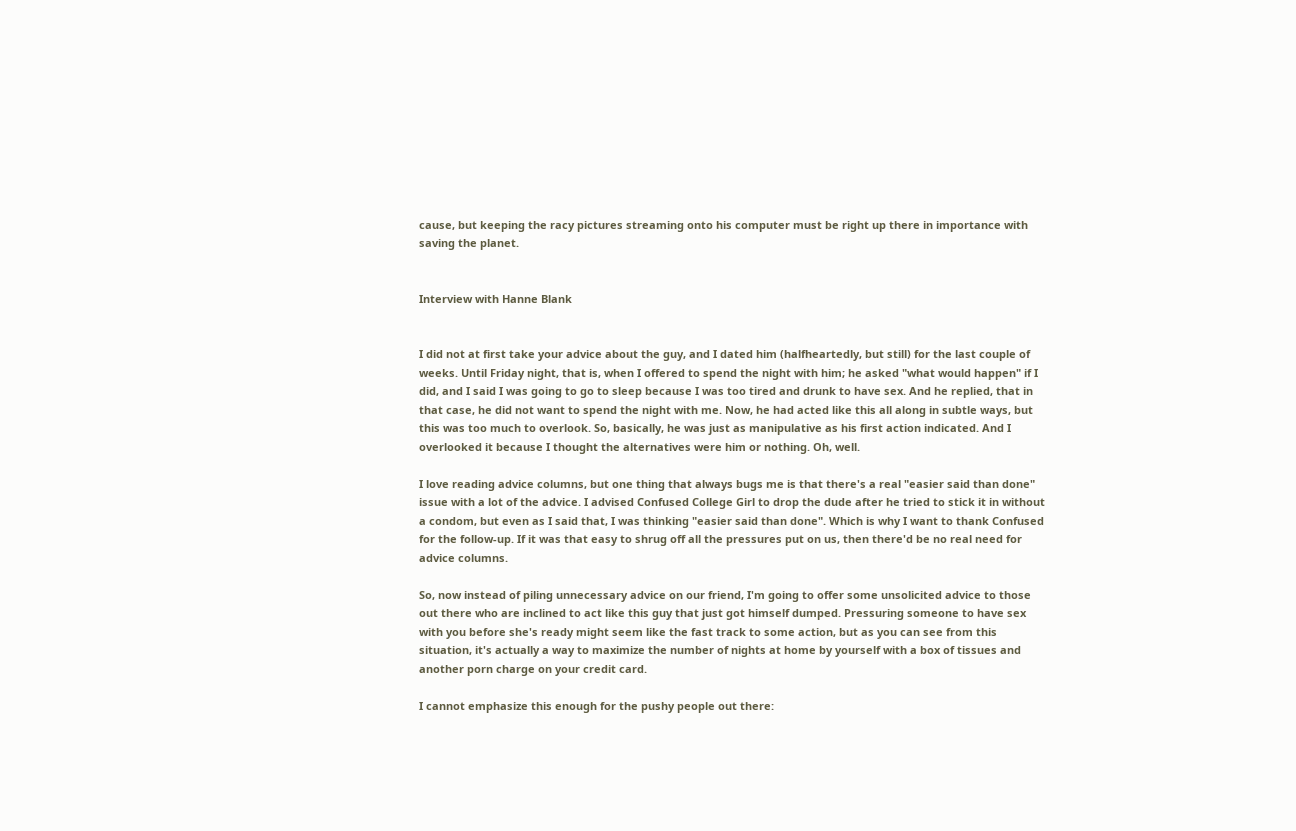cause, but keeping the racy pictures streaming onto his computer must be right up there in importance with saving the planet.


Interview with Hanne Blank


I did not at first take your advice about the guy, and I dated him (halfheartedly, but still) for the last couple of weeks. Until Friday night, that is, when I offered to spend the night with him; he asked "what would happen" if I did, and I said I was going to go to sleep because I was too tired and drunk to have sex. And he replied, that in that case, he did not want to spend the night with me. Now, he had acted like this all along in subtle ways, but this was too much to overlook. So, basically, he was just as manipulative as his first action indicated. And I overlooked it because I thought the alternatives were him or nothing. Oh, well.

I love reading advice columns, but one thing that always bugs me is that there's a real "easier said than done" issue with a lot of the advice. I advised Confused College Girl to drop the dude after he tried to stick it in without a condom, but even as I said that, I was thinking "easier said than done". Which is why I want to thank Confused for the follow-up. If it was that easy to shrug off all the pressures put on us, then there'd be no real need for advice columns.

So, now instead of piling unnecessary advice on our friend, I'm going to offer some unsolicited advice to those out there who are inclined to act like this guy that just got himself dumped. Pressuring someone to have sex with you before she's ready might seem like the fast track to some action, but as you can see from this situation, it's actually a way to maximize the number of nights at home by yourself with a box of tissues and another porn charge on your credit card.

I cannot emphasize this enough for the pushy people out there: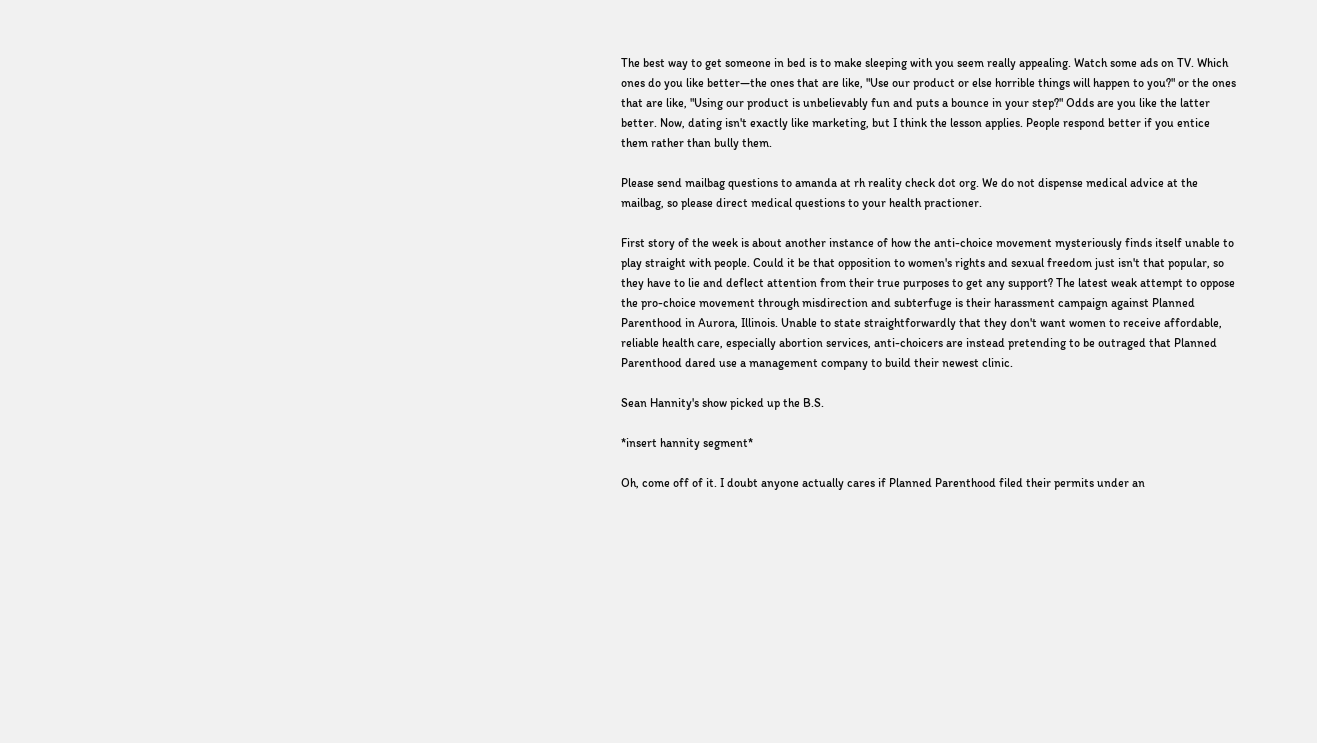The best way to get someone in bed is to make sleeping with you seem really appealing. Watch some ads on TV. Which ones do you like better—the ones that are like, "Use our product or else horrible things will happen to you?" or the ones that are like, "Using our product is unbelievably fun and puts a bounce in your step?" Odds are you like the latter better. Now, dating isn't exactly like marketing, but I think the lesson applies. People respond better if you entice them rather than bully them.

Please send mailbag questions to amanda at rh reality check dot org. We do not dispense medical advice at the mailbag, so please direct medical questions to your health practioner.

First story of the week is about another instance of how the anti-choice movement mysteriously finds itself unable to play straight with people. Could it be that opposition to women's rights and sexual freedom just isn't that popular, so they have to lie and deflect attention from their true purposes to get any support? The latest weak attempt to oppose the pro-choice movement through misdirection and subterfuge is their harassment campaign against Planned Parenthood in Aurora, Illinois. Unable to state straightforwardly that they don't want women to receive affordable, reliable health care, especially abortion services, anti-choicers are instead pretending to be outraged that Planned Parenthood dared use a management company to build their newest clinic.

Sean Hannity's show picked up the B.S.

*insert hannity segment*

Oh, come off of it. I doubt anyone actually cares if Planned Parenthood filed their permits under an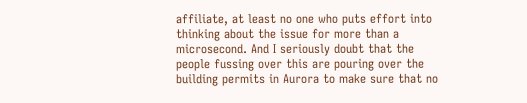affiliate, at least no one who puts effort into thinking about the issue for more than a microsecond. And I seriously doubt that the people fussing over this are pouring over the building permits in Aurora to make sure that no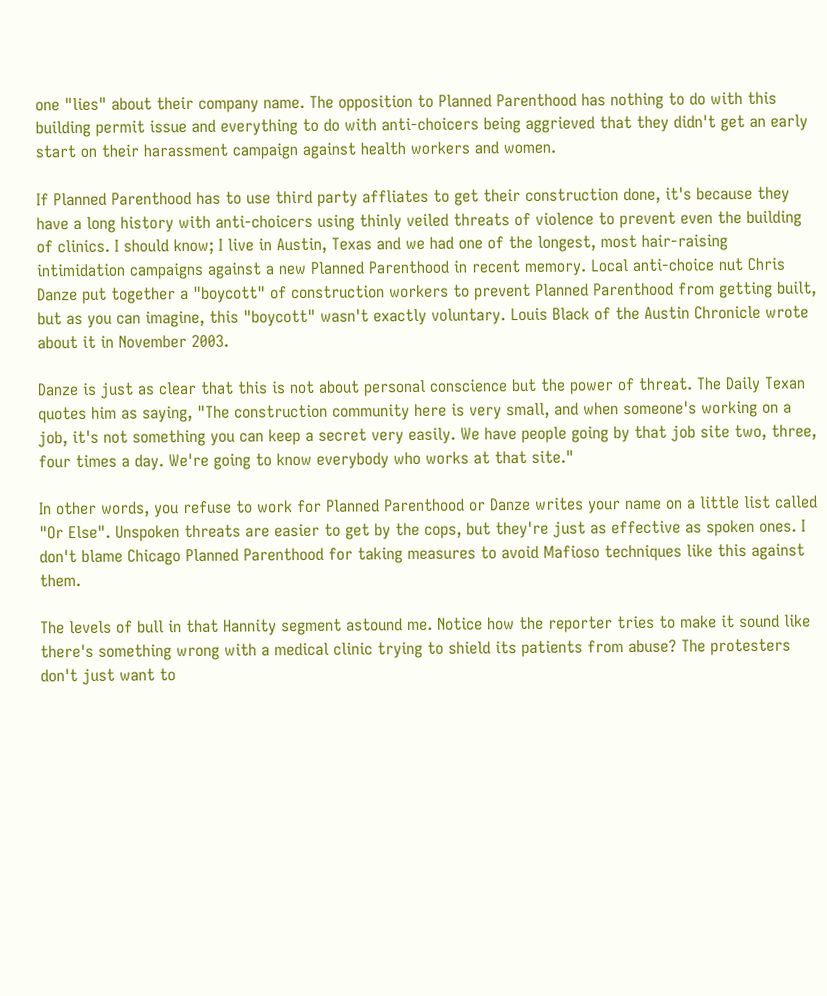one "lies" about their company name. The opposition to Planned Parenthood has nothing to do with this building permit issue and everything to do with anti-choicers being aggrieved that they didn't get an early start on their harassment campaign against health workers and women.

If Planned Parenthood has to use third party affliates to get their construction done, it's because they have a long history with anti-choicers using thinly veiled threats of violence to prevent even the building of clinics. I should know; I live in Austin, Texas and we had one of the longest, most hair-raising intimidation campaigns against a new Planned Parenthood in recent memory. Local anti-choice nut Chris Danze put together a "boycott" of construction workers to prevent Planned Parenthood from getting built, but as you can imagine, this "boycott" wasn't exactly voluntary. Louis Black of the Austin Chronicle wrote about it in November 2003.

Danze is just as clear that this is not about personal conscience but the power of threat. The Daily Texan quotes him as saying, "The construction community here is very small, and when someone's working on a job, it's not something you can keep a secret very easily. We have people going by that job site two, three, four times a day. We're going to know everybody who works at that site."

In other words, you refuse to work for Planned Parenthood or Danze writes your name on a little list called "Or Else". Unspoken threats are easier to get by the cops, but they're just as effective as spoken ones. I don't blame Chicago Planned Parenthood for taking measures to avoid Mafioso techniques like this against them.

The levels of bull in that Hannity segment astound me. Notice how the reporter tries to make it sound like there's something wrong with a medical clinic trying to shield its patients from abuse? The protesters don't just want to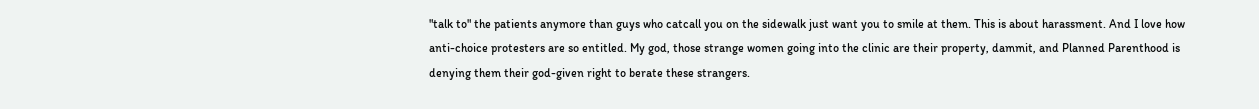"talk to" the patients anymore than guys who catcall you on the sidewalk just want you to smile at them. This is about harassment. And I love how anti-choice protesters are so entitled. My god, those strange women going into the clinic are their property, dammit, and Planned Parenthood is denying them their god-given right to berate these strangers.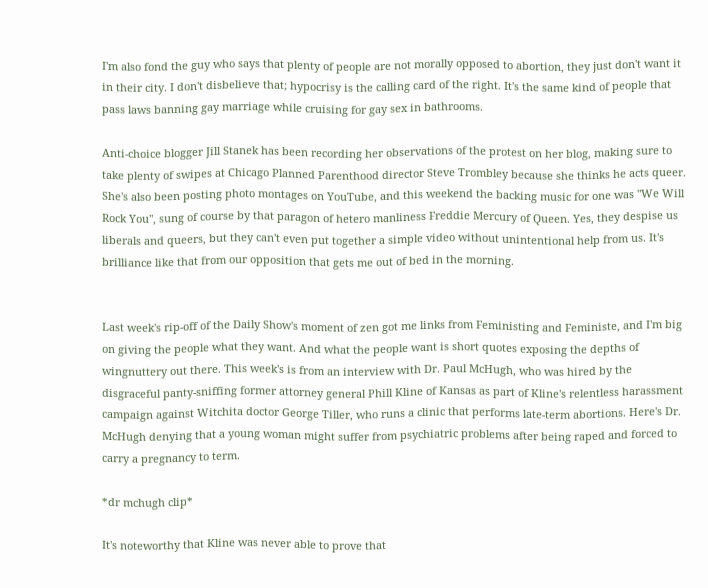I'm also fond the guy who says that plenty of people are not morally opposed to abortion, they just don't want it in their city. I don't disbelieve that; hypocrisy is the calling card of the right. It's the same kind of people that pass laws banning gay marriage while cruising for gay sex in bathrooms.

Anti-choice blogger Jill Stanek has been recording her observations of the protest on her blog, making sure to take plenty of swipes at Chicago Planned Parenthood director Steve Trombley because she thinks he acts queer. She's also been posting photo montages on YouTube, and this weekend the backing music for one was "We Will Rock You", sung of course by that paragon of hetero manliness Freddie Mercury of Queen. Yes, they despise us liberals and queers, but they can't even put together a simple video without unintentional help from us. It's brilliance like that from our opposition that gets me out of bed in the morning.


Last week's rip-off of the Daily Show's moment of zen got me links from Feministing and Feministe, and I'm big on giving the people what they want. And what the people want is short quotes exposing the depths of wingnuttery out there. This week's is from an interview with Dr. Paul McHugh, who was hired by the disgraceful panty-sniffing former attorney general Phill Kline of Kansas as part of Kline's relentless harassment campaign against Witchita doctor George Tiller, who runs a clinic that performs late-term abortions. Here's Dr. McHugh denying that a young woman might suffer from psychiatric problems after being raped and forced to carry a pregnancy to term.

*dr mchugh clip*

It's noteworthy that Kline was never able to prove that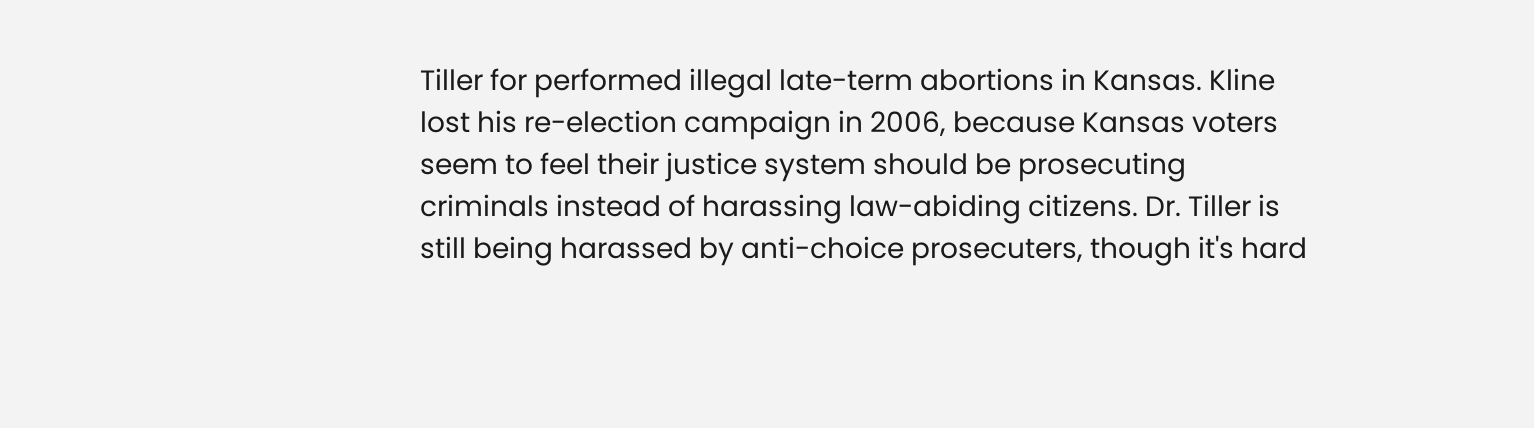Tiller for performed illegal late-term abortions in Kansas. Kline lost his re-election campaign in 2006, because Kansas voters seem to feel their justice system should be prosecuting criminals instead of harassing law-abiding citizens. Dr. Tiller is still being harassed by anti-choice prosecuters, though it's hard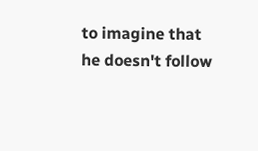to imagine that he doesn't follow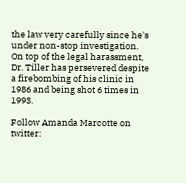the law very carefully since he's under non-stop investigation. On top of the legal harassment, Dr. Tiller has persevered despite a firebombing of his clinic in 1986 and being shot 6 times in 1993.

Follow Amanda Marcotte on twitter: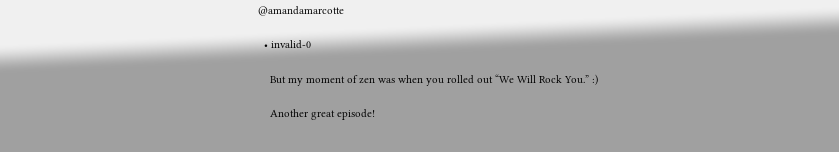@amandamarcotte

  • invalid-0

    But my moment of zen was when you rolled out “We Will Rock You.” :)

    Another great episode!